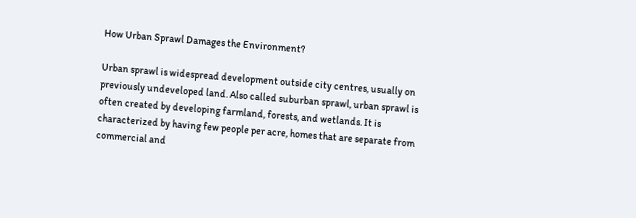How Urban Sprawl Damages the Environment?

Urban sprawl is widespread development outside city centres, usually on previously undeveloped land. Also called suburban sprawl, urban sprawl is often created by developing farmland, forests, and wetlands. It is characterized by having few people per acre, homes that are separate from commercial and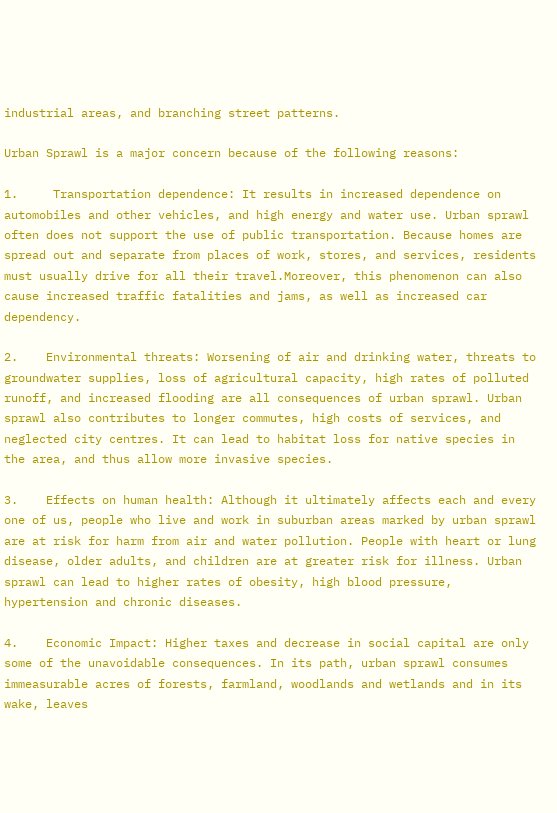industrial areas, and branching street patterns.

Urban Sprawl is a major concern because of the following reasons:

1.     Transportation dependence: It results in increased dependence on automobiles and other vehicles, and high energy and water use. Urban sprawl often does not support the use of public transportation. Because homes are spread out and separate from places of work, stores, and services, residents must usually drive for all their travel.Moreover, this phenomenon can also cause increased traffic fatalities and jams, as well as increased car dependency.

2.    Environmental threats: Worsening of air and drinking water, threats to groundwater supplies, loss of agricultural capacity, high rates of polluted runoff, and increased flooding are all consequences of urban sprawl. Urban sprawl also contributes to longer commutes, high costs of services, and neglected city centres. It can lead to habitat loss for native species in the area, and thus allow more invasive species.

3.    Effects on human health: Although it ultimately affects each and every one of us, people who live and work in suburban areas marked by urban sprawl are at risk for harm from air and water pollution. People with heart or lung disease, older adults, and children are at greater risk for illness. Urban sprawl can lead to higher rates of obesity, high blood pressure, hypertension and chronic diseases.

4.    Economic Impact: Higher taxes and decrease in social capital are only some of the unavoidable consequences. In its path, urban sprawl consumes immeasurable acres of forests, farmland, woodlands and wetlands and in its wake, leaves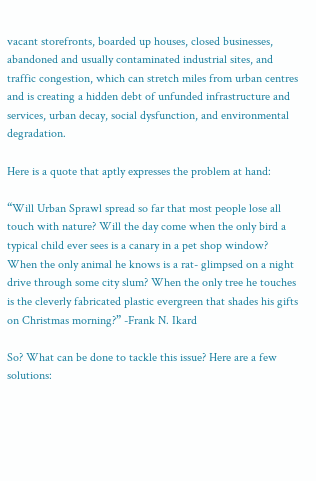vacant storefronts, boarded up houses, closed businesses, abandoned and usually contaminated industrial sites, and traffic congestion, which can stretch miles from urban centres and is creating a hidden debt of unfunded infrastructure and services, urban decay, social dysfunction, and environmental degradation.

Here is a quote that aptly expresses the problem at hand:

“Will Urban Sprawl spread so far that most people lose all touch with nature? Will the day come when the only bird a typical child ever sees is a canary in a pet shop window? When the only animal he knows is a rat- glimpsed on a night drive through some city slum? When the only tree he touches is the cleverly fabricated plastic evergreen that shades his gifts on Christmas morning?” -Frank N. Ikard

So? What can be done to tackle this issue? Here are a few solutions: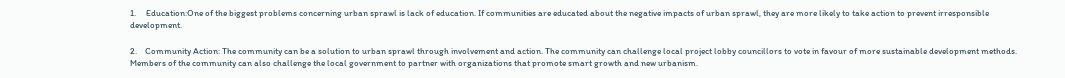1.     Education:One of the biggest problems concerning urban sprawl is lack of education. If communities are educated about the negative impacts of urban sprawl, they are more likely to take action to prevent irresponsible development.

2.    Community Action: The community can be a solution to urban sprawl through involvement and action. The community can challenge local project lobby councillors to vote in favour of more sustainable development methods. Members of the community can also challenge the local government to partner with organizations that promote smart growth and new urbanism.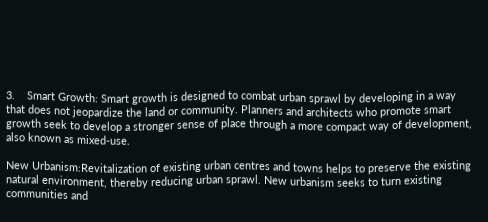3.    Smart Growth: Smart growth is designed to combat urban sprawl by developing in a way that does not jeopardize the land or community. Planners and architects who promote smart growth seek to develop a stronger sense of place through a more compact way of development, also known as mixed-use.

New Urbanism:Revitalization of existing urban centres and towns helps to preserve the existing natural environment, thereby reducing urban sprawl. New urbanism seeks to turn existing communities and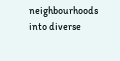neighbourhoods into diverse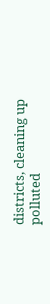districts, cleaning up polluted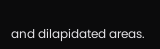and dilapidated areas.